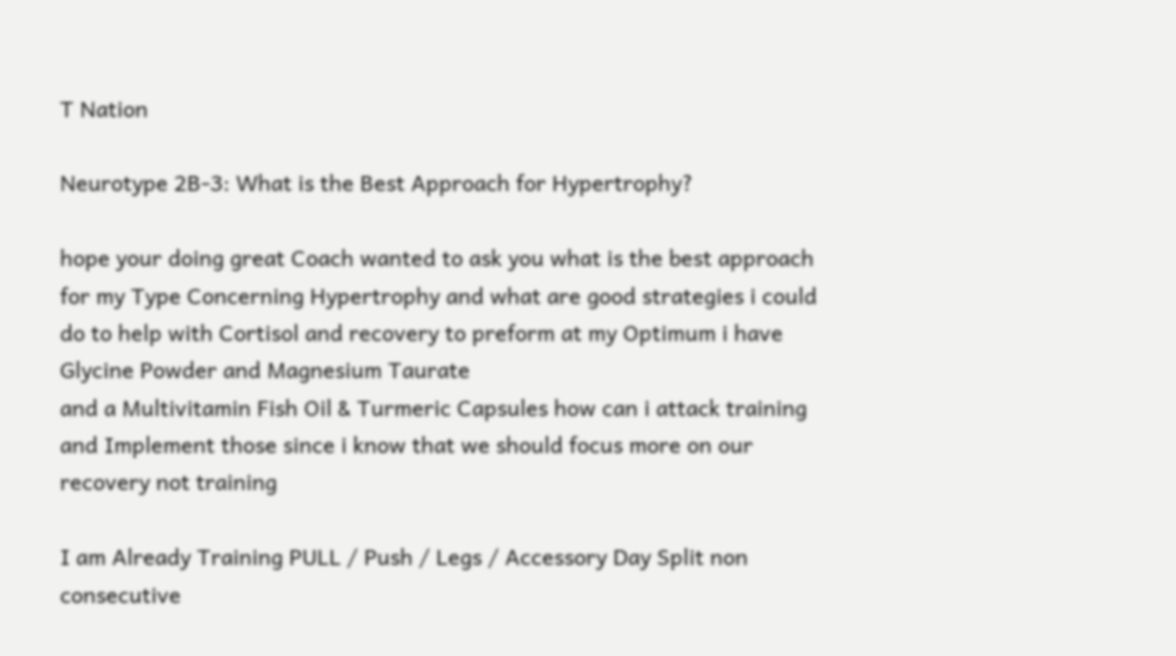T Nation

Neurotype 2B-3: What is the Best Approach for Hypertrophy?

hope your doing great Coach wanted to ask you what is the best approach for my Type Concerning Hypertrophy and what are good strategies i could do to help with Cortisol and recovery to preform at my Optimum i have Glycine Powder and Magnesium Taurate
and a Multivitamin Fish Oil & Turmeric Capsules how can i attack training and Implement those since i know that we should focus more on our recovery not training

I am Already Training PULL / Push / Legs / Accessory Day Split non consecutive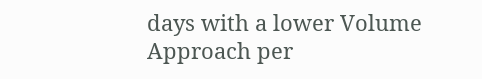days with a lower Volume Approach per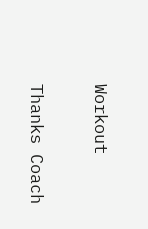Workout

Thanks Coach